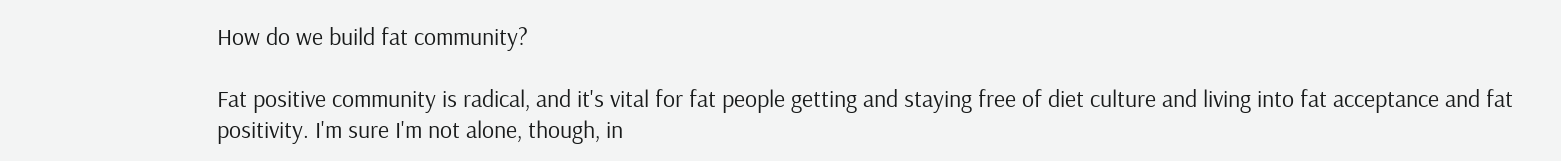How do we build fat community?

Fat positive community is radical, and it's vital for fat people getting and staying free of diet culture and living into fat acceptance and fat positivity. I'm sure I'm not alone, though, in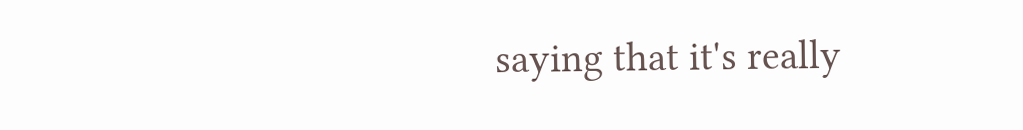saying that it's really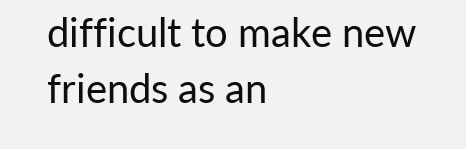difficult to make new friends as an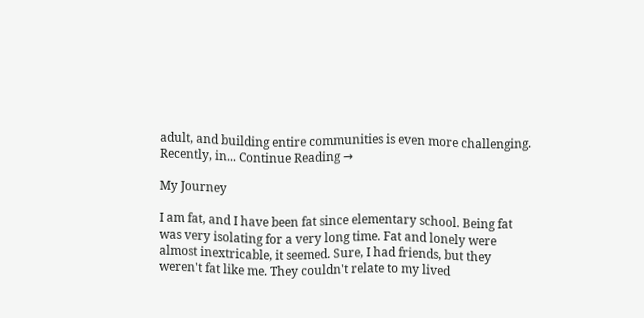adult, and building entire communities is even more challenging. Recently, in... Continue Reading →

My Journey

I am fat, and I have been fat since elementary school. Being fat was very isolating for a very long time. Fat and lonely were almost inextricable, it seemed. Sure, I had friends, but they weren't fat like me. They couldn't relate to my lived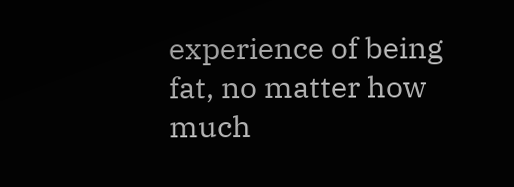experience of being fat, no matter how much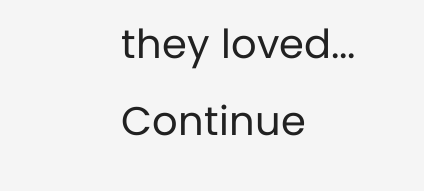they loved... Continue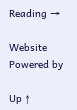Reading →

Website Powered by

Up ↑